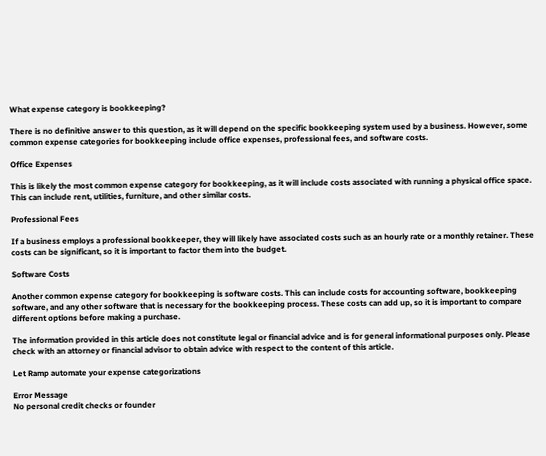What expense category is bookkeeping?

There is no definitive answer to this question, as it will depend on the specific bookkeeping system used by a business. However, some common expense categories for bookkeeping include office expenses, professional fees, and software costs.

Office Expenses

This is likely the most common expense category for bookkeeping, as it will include costs associated with running a physical office space. This can include rent, utilities, furniture, and other similar costs.

Professional Fees

If a business employs a professional bookkeeper, they will likely have associated costs such as an hourly rate or a monthly retainer. These costs can be significant, so it is important to factor them into the budget.

Software Costs

Another common expense category for bookkeeping is software costs. This can include costs for accounting software, bookkeeping software, and any other software that is necessary for the bookkeeping process. These costs can add up, so it is important to compare different options before making a purchase.

The information provided in this article does not constitute legal or financial advice and is for general informational purposes only. Please check with an attorney or financial advisor to obtain advice with respect to the content of this article.

Let Ramp automate your expense categorizations

Error Message
No personal credit checks or founder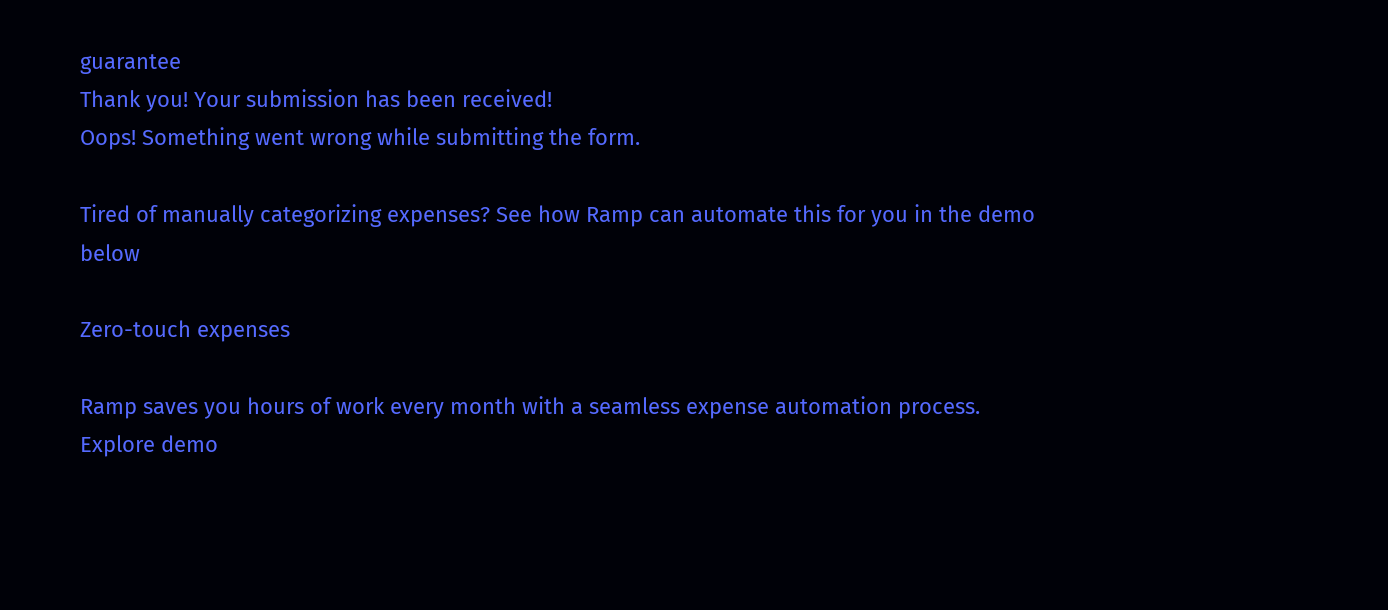guarantee
Thank you! Your submission has been received!
Oops! Something went wrong while submitting the form.

Tired of manually categorizing expenses? See how Ramp can automate this for you in the demo below

Zero-touch expenses

Ramp saves you hours of work every month with a seamless expense automation process.
Explore demo